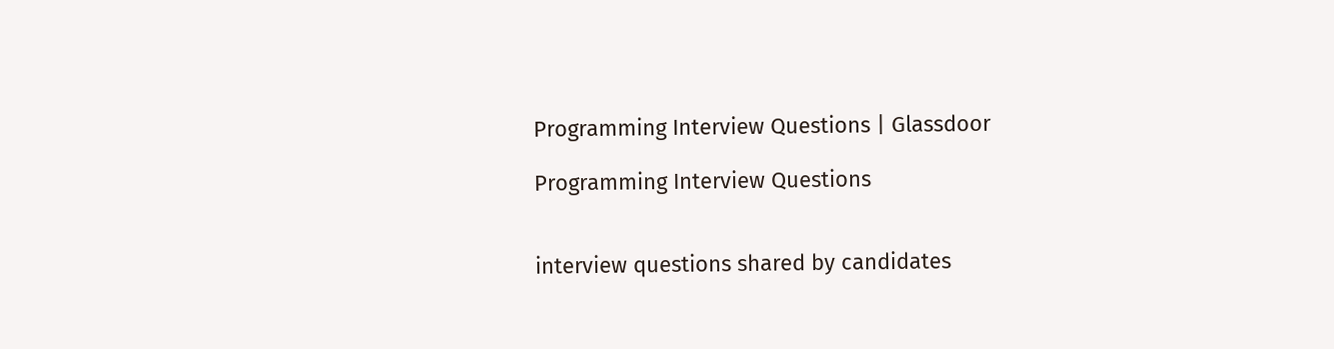Programming Interview Questions | Glassdoor

Programming Interview Questions


interview questions shared by candidates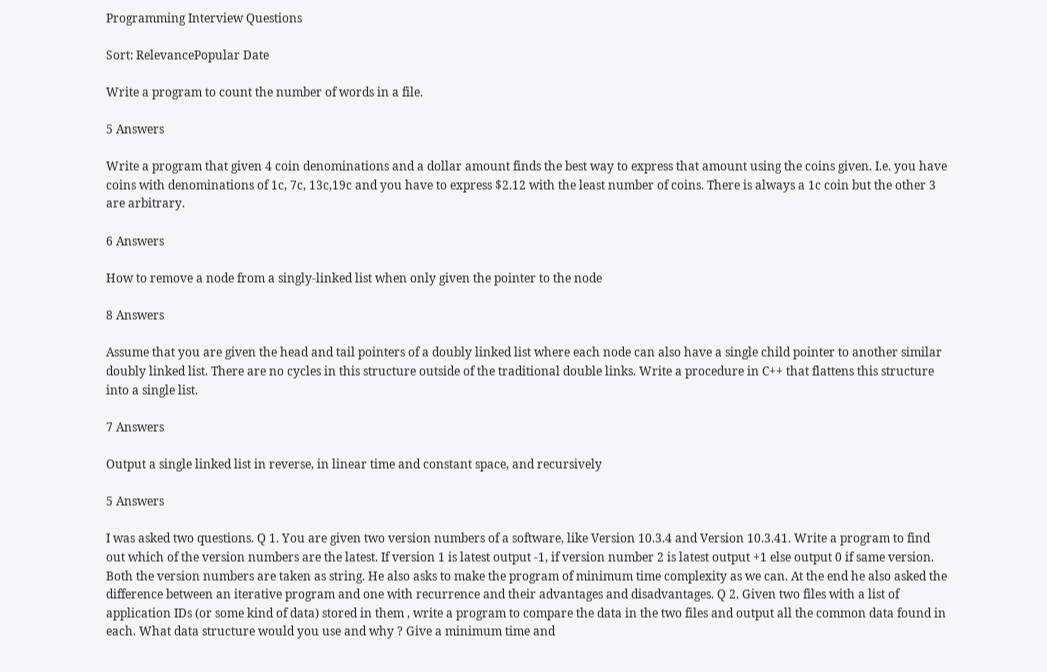Programming Interview Questions

Sort: RelevancePopular Date

Write a program to count the number of words in a file.

5 Answers

Write a program that given 4 coin denominations and a dollar amount finds the best way to express that amount using the coins given. I.e. you have coins with denominations of 1c, 7c, 13c,19c and you have to express $2.12 with the least number of coins. There is always a 1c coin but the other 3 are arbitrary.

6 Answers

How to remove a node from a singly-linked list when only given the pointer to the node

8 Answers

Assume that you are given the head and tail pointers of a doubly linked list where each node can also have a single child pointer to another similar doubly linked list. There are no cycles in this structure outside of the traditional double links. Write a procedure in C++ that flattens this structure into a single list.

7 Answers

Output a single linked list in reverse, in linear time and constant space, and recursively

5 Answers

I was asked two questions. Q 1. You are given two version numbers of a software, like Version 10.3.4 and Version 10.3.41. Write a program to find out which of the version numbers are the latest. If version 1 is latest output -1, if version number 2 is latest output +1 else output 0 if same version. Both the version numbers are taken as string. He also asks to make the program of minimum time complexity as we can. At the end he also asked the difference between an iterative program and one with recurrence and their advantages and disadvantages. Q 2. Given two files with a list of application IDs (or some kind of data) stored in them , write a program to compare the data in the two files and output all the common data found in each. What data structure would you use and why ? Give a minimum time and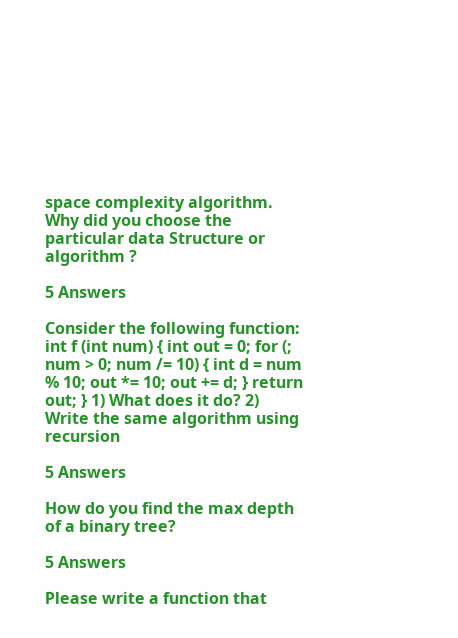space complexity algorithm. Why did you choose the particular data Structure or algorithm ?

5 Answers

Consider the following function: int f (int num) { int out = 0; for (; num > 0; num /= 10) { int d = num % 10; out *= 10; out += d; } return out; } 1) What does it do? 2) Write the same algorithm using recursion

5 Answers

How do you find the max depth of a binary tree?

5 Answers

Please write a function that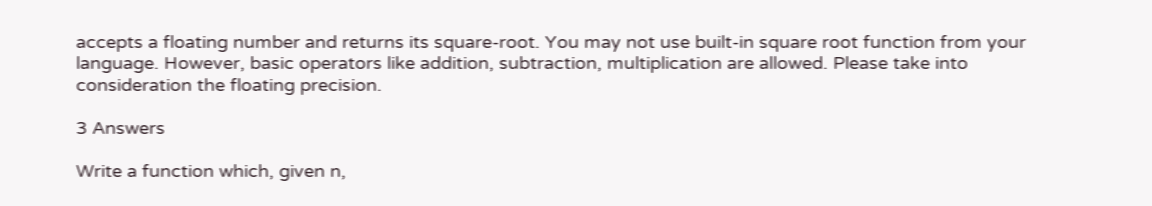accepts a floating number and returns its square-root. You may not use built-in square root function from your language. However, basic operators like addition, subtraction, multiplication are allowed. Please take into consideration the floating precision.

3 Answers

Write a function which, given n,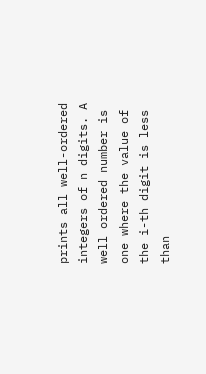prints all well-ordered integers of n digits. A well ordered number is one where the value of the i-th digit is less than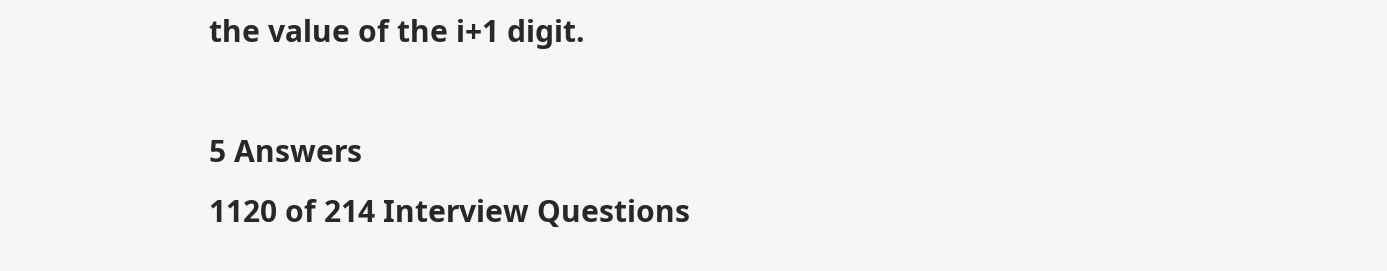the value of the i+1 digit.

5 Answers
1120 of 214 Interview Questions